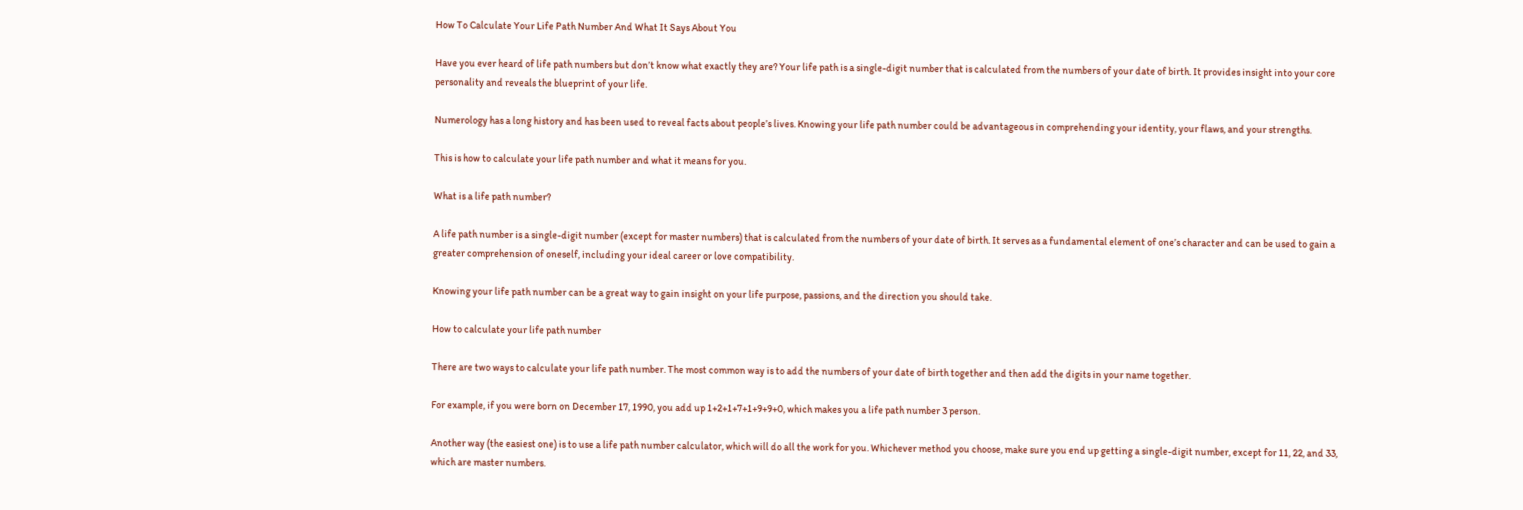How To Calculate Your Life Path Number And What It Says About You

Have you ever heard of life path numbers but don’t know what exactly they are? Your life path is a single-digit number that is calculated from the numbers of your date of birth. It provides insight into your core personality and reveals the blueprint of your life.

Numerology has a long history and has been used to reveal facts about people’s lives. Knowing your life path number could be advantageous in comprehending your identity, your flaws, and your strengths.

This is how to calculate your life path number and what it means for you.

What is a life path number?

A life path number is a single-digit number (except for master numbers) that is calculated from the numbers of your date of birth. It serves as a fundamental element of one’s character and can be used to gain a greater comprehension of oneself, including your ideal career or love compatibility.

Knowing your life path number can be a great way to gain insight on your life purpose, passions, and the direction you should take.

How to calculate your life path number

There are two ways to calculate your life path number. The most common way is to add the numbers of your date of birth together and then add the digits in your name together.

For example, if you were born on December 17, 1990, you add up 1+2+1+7+1+9+9+0, which makes you a life path number 3 person.

Another way (the easiest one) is to use a life path number calculator, which will do all the work for you. Whichever method you choose, make sure you end up getting a single-digit number, except for 11, 22, and 33, which are master numbers.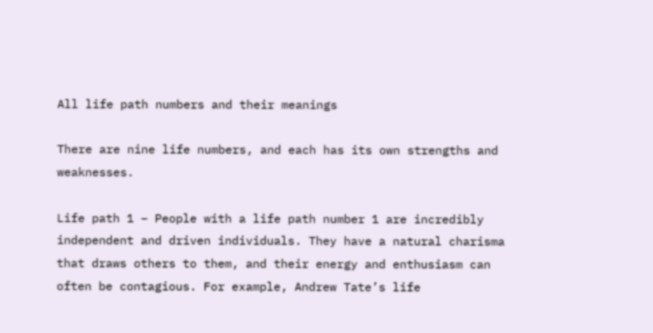All life path numbers and their meanings

There are nine life numbers, and each has its own strengths and weaknesses.

Life path 1 – People with a life path number 1 are incredibly independent and driven individuals. They have a natural charisma that draws others to them, and their energy and enthusiasm can often be contagious. For example, Andrew Tate’s life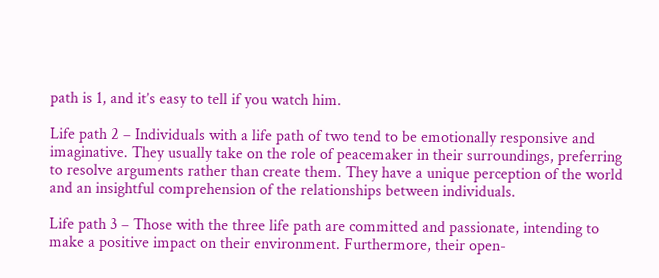path is 1, and it’s easy to tell if you watch him.

Life path 2 – Individuals with a life path of two tend to be emotionally responsive and imaginative. They usually take on the role of peacemaker in their surroundings, preferring to resolve arguments rather than create them. They have a unique perception of the world and an insightful comprehension of the relationships between individuals.

Life path 3 – Those with the three life path are committed and passionate, intending to make a positive impact on their environment. Furthermore, their open-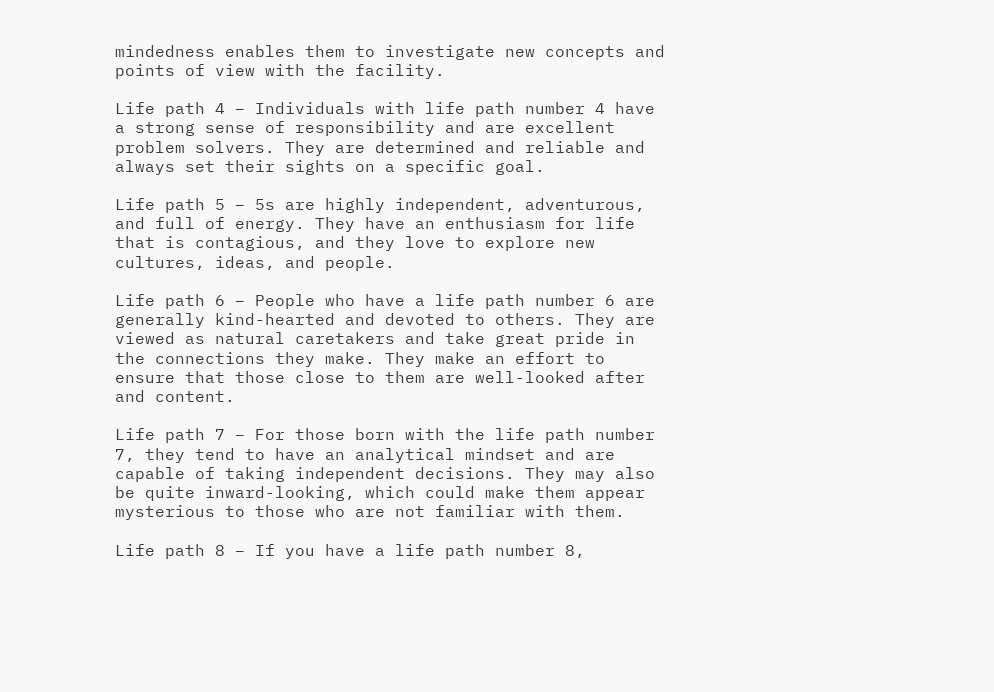mindedness enables them to investigate new concepts and points of view with the facility.

Life path 4 – Individuals with life path number 4 have a strong sense of responsibility and are excellent problem solvers. They are determined and reliable and always set their sights on a specific goal.

Life path 5 – 5s are highly independent, adventurous, and full of energy. They have an enthusiasm for life that is contagious, and they love to explore new cultures, ideas, and people.

Life path 6 – People who have a life path number 6 are generally kind-hearted and devoted to others. They are viewed as natural caretakers and take great pride in the connections they make. They make an effort to ensure that those close to them are well-looked after and content.

Life path 7 – For those born with the life path number 7, they tend to have an analytical mindset and are capable of taking independent decisions. They may also be quite inward-looking, which could make them appear mysterious to those who are not familiar with them.

Life path 8 – If you have a life path number 8,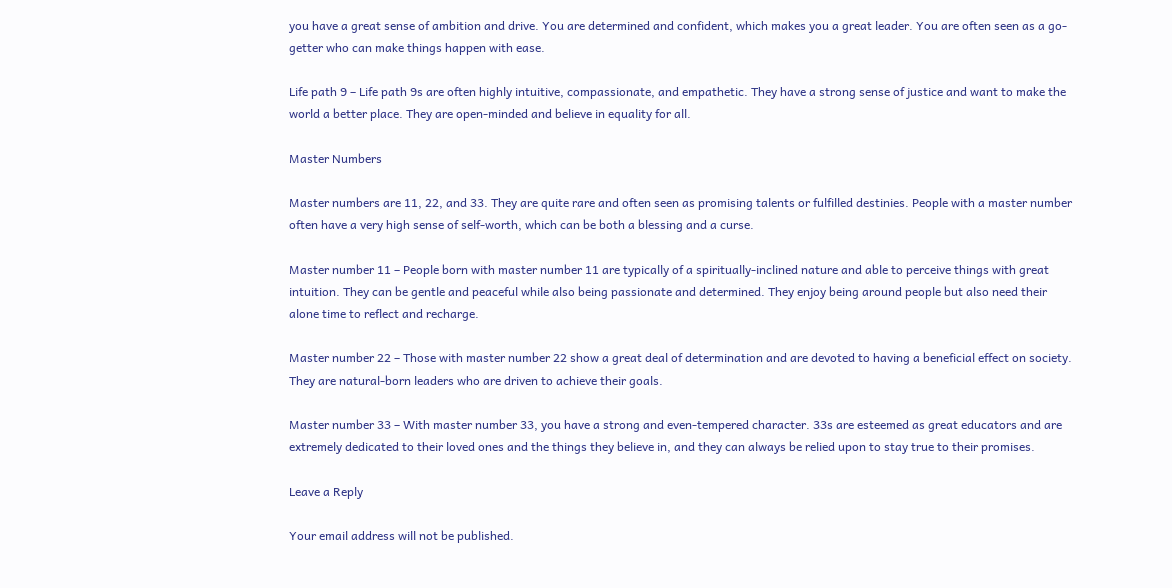you have a great sense of ambition and drive. You are determined and confident, which makes you a great leader. You are often seen as a go-getter who can make things happen with ease.

Life path 9 – Life path 9s are often highly intuitive, compassionate, and empathetic. They have a strong sense of justice and want to make the world a better place. They are open-minded and believe in equality for all.

Master Numbers

Master numbers are 11, 22, and 33. They are quite rare and often seen as promising talents or fulfilled destinies. People with a master number often have a very high sense of self-worth, which can be both a blessing and a curse.

Master number 11 – People born with master number 11 are typically of a spiritually-inclined nature and able to perceive things with great intuition. They can be gentle and peaceful while also being passionate and determined. They enjoy being around people but also need their alone time to reflect and recharge.

Master number 22 – Those with master number 22 show a great deal of determination and are devoted to having a beneficial effect on society. They are natural-born leaders who are driven to achieve their goals.

Master number 33 – With master number 33, you have a strong and even-tempered character. 33s are esteemed as great educators and are extremely dedicated to their loved ones and the things they believe in, and they can always be relied upon to stay true to their promises.

Leave a Reply

Your email address will not be published.